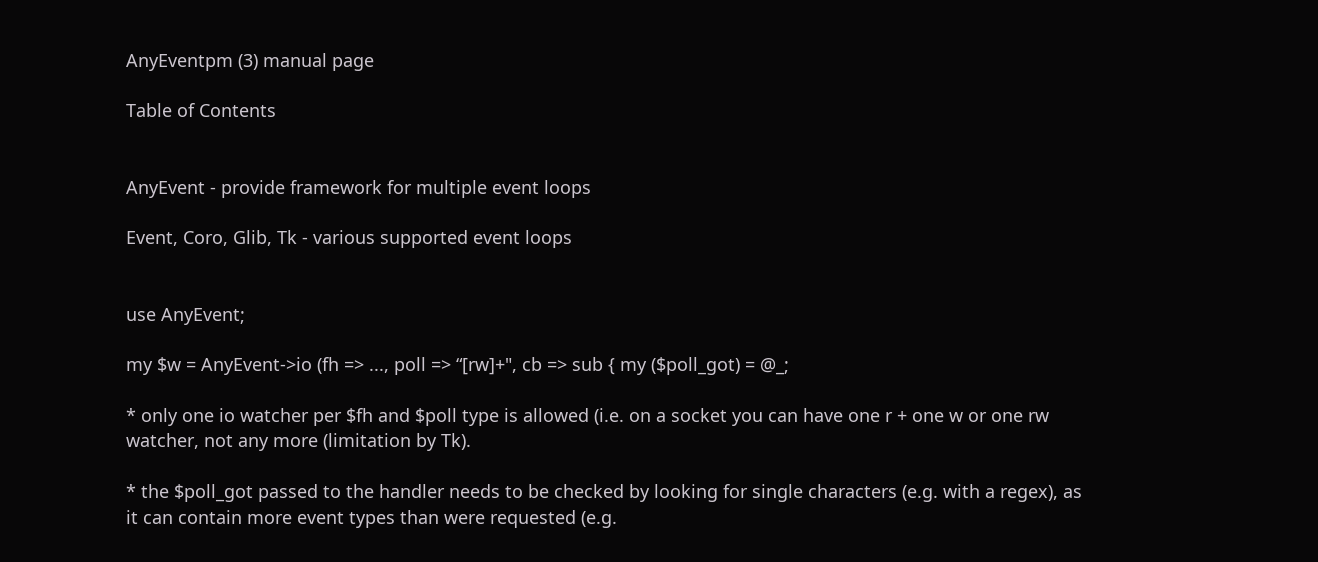AnyEventpm (3) manual page

Table of Contents


AnyEvent - provide framework for multiple event loops

Event, Coro, Glib, Tk - various supported event loops


use AnyEvent;

my $w = AnyEvent->io (fh => ..., poll => “[rw]+", cb => sub { my ($poll_got) = @_;

* only one io watcher per $fh and $poll type is allowed (i.e. on a socket you can have one r + one w or one rw watcher, not any more (limitation by Tk).

* the $poll_got passed to the handler needs to be checked by looking for single characters (e.g. with a regex), as it can contain more event types than were requested (e.g.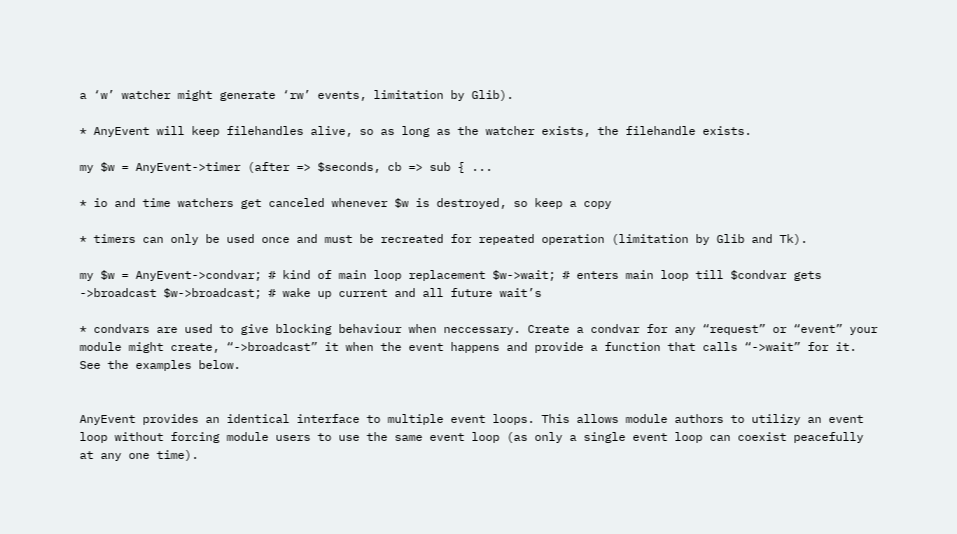a ‘w’ watcher might generate ‘rw’ events, limitation by Glib).

* AnyEvent will keep filehandles alive, so as long as the watcher exists, the filehandle exists.

my $w = AnyEvent->timer (after => $seconds, cb => sub { ...

* io and time watchers get canceled whenever $w is destroyed, so keep a copy

* timers can only be used once and must be recreated for repeated operation (limitation by Glib and Tk).

my $w = AnyEvent->condvar; # kind of main loop replacement $w->wait; # enters main loop till $condvar gets ->broadcast $w->broadcast; # wake up current and all future wait’s

* condvars are used to give blocking behaviour when neccessary. Create a condvar for any “request” or “event” your module might create, “->broadcast” it when the event happens and provide a function that calls “->wait” for it. See the examples below.


AnyEvent provides an identical interface to multiple event loops. This allows module authors to utilizy an event loop without forcing module users to use the same event loop (as only a single event loop can coexist peacefully at any one time).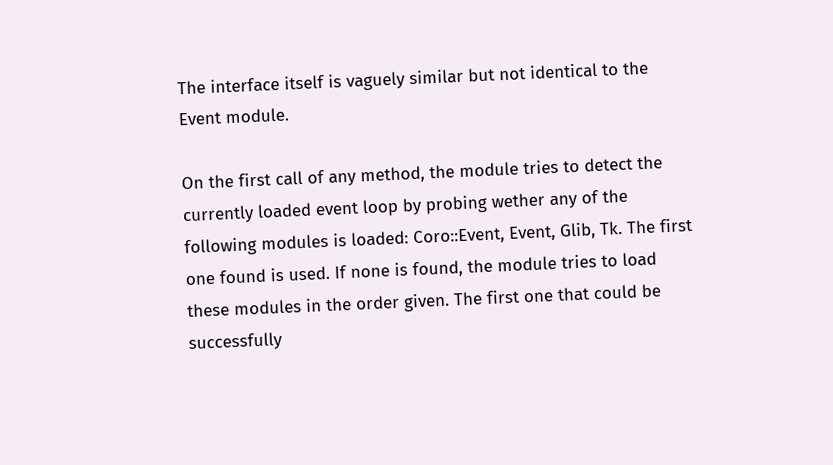The interface itself is vaguely similar but not identical to the Event module.

On the first call of any method, the module tries to detect the currently loaded event loop by probing wether any of the following modules is loaded: Coro::Event, Event, Glib, Tk. The first one found is used. If none is found, the module tries to load these modules in the order given. The first one that could be successfully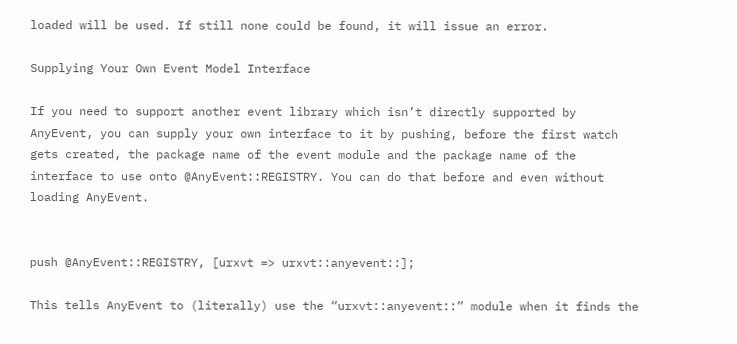loaded will be used. If still none could be found, it will issue an error.

Supplying Your Own Event Model Interface

If you need to support another event library which isn’t directly supported by AnyEvent, you can supply your own interface to it by pushing, before the first watch gets created, the package name of the event module and the package name of the interface to use onto @AnyEvent::REGISTRY. You can do that before and even without loading AnyEvent.


push @AnyEvent::REGISTRY, [urxvt => urxvt::anyevent::];

This tells AnyEvent to (literally) use the “urxvt::anyevent::” module when it finds the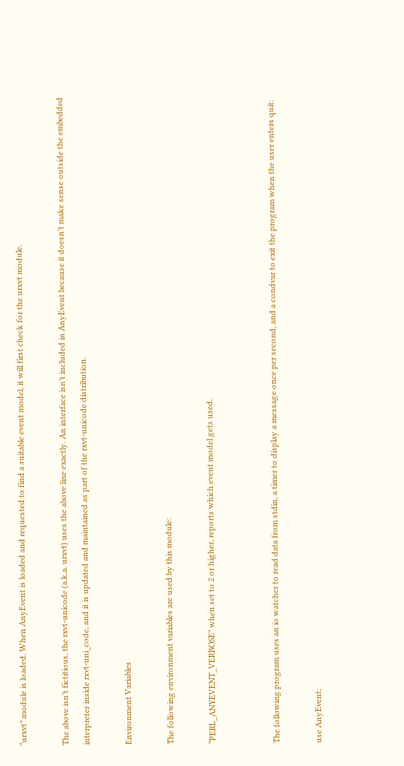“urxvt” module is loaded. When AnyEvent is loaded and requested to find a suitable event model, it will first check for the urxvt module.

The above isn’t fictitious, the rxvt-unicode (a.k.a. urxvt) uses the above line exactly. An interface isn’t included in AnyEvent because it doesn’t make sense outside the embedded interpreter inside rxvt-uni_code, and it is updated and maintained as part of the rxvt-unicode distribution.

Environment Variables

The following environment variables are used by this module:

“PERL_ANYEVENT_VERBOSE” when set to 2 or higher, reports which event model gets used.


The following program uses an io watcher to read data from stdin, a timer to display a message once per second, and a condvar to exit the program when the user enters quit:

use AnyEvent;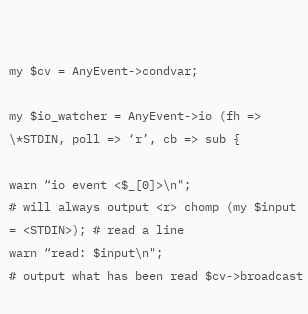my $cv = AnyEvent->condvar;

my $io_watcher = AnyEvent->io (fh => \*STDIN, poll => ‘r’, cb => sub {

warn “io event <$_[0]>\n";
# will always output <r> chomp (my $input = <STDIN>); # read a line
warn “read: $input\n";
# output what has been read $cv->broadcast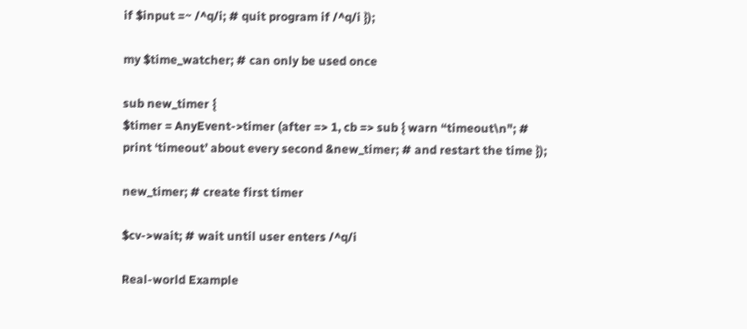if $input =~ /^q/i; # quit program if /^q/i });

my $time_watcher; # can only be used once

sub new_timer {
$timer = AnyEvent->timer (after => 1, cb => sub { warn “timeout\n"; # print ‘timeout’ about every second &new_timer; # and restart the time });

new_timer; # create first timer

$cv->wait; # wait until user enters /^q/i

Real-world Example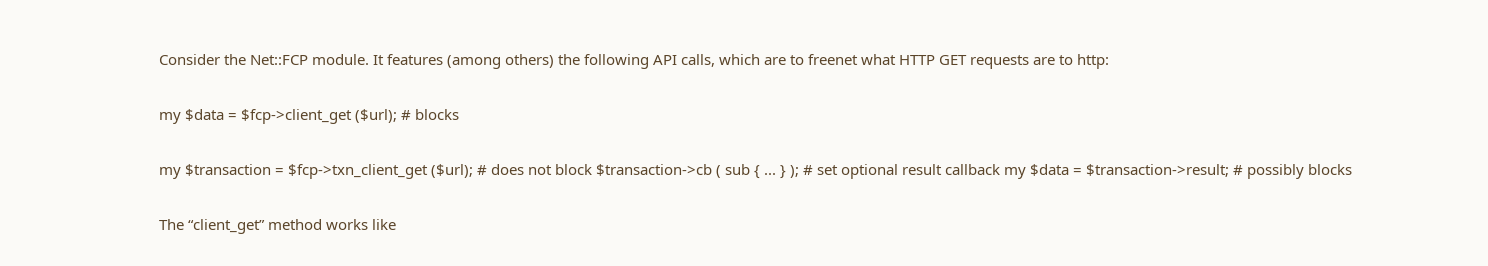Consider the Net::FCP module. It features (among others) the following API calls, which are to freenet what HTTP GET requests are to http:

my $data = $fcp->client_get ($url); # blocks

my $transaction = $fcp->txn_client_get ($url); # does not block $transaction->cb ( sub { ... } ); # set optional result callback my $data = $transaction->result; # possibly blocks

The “client_get” method works like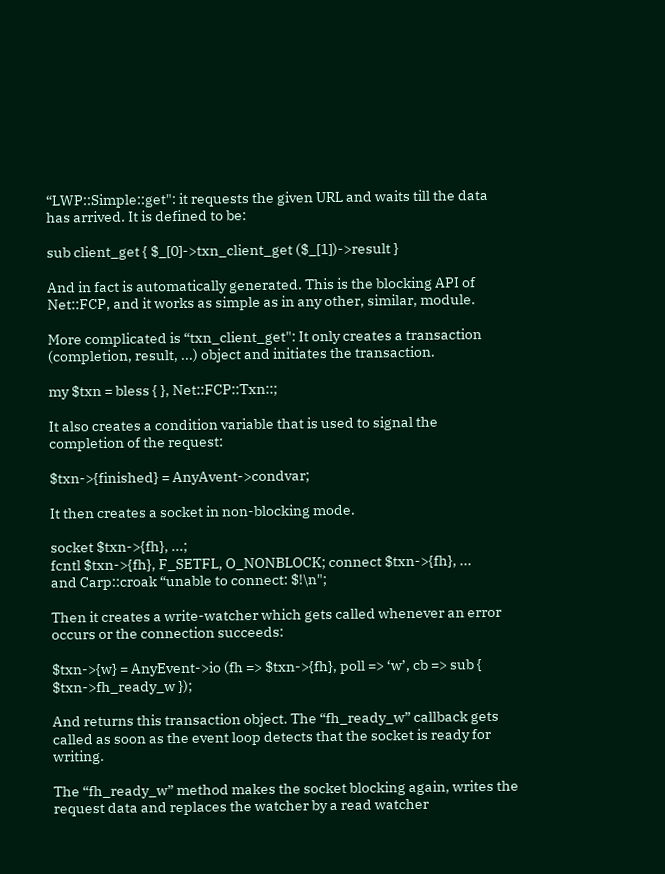“LWP::Simple::get": it requests the given URL and waits till the data has arrived. It is defined to be:

sub client_get { $_[0]->txn_client_get ($_[1])->result }

And in fact is automatically generated. This is the blocking API of Net::FCP, and it works as simple as in any other, similar, module.

More complicated is “txn_client_get": It only creates a transaction (completion, result, ...) object and initiates the transaction.

my $txn = bless { }, Net::FCP::Txn::;

It also creates a condition variable that is used to signal the completion of the request:

$txn->{finished} = AnyAvent->condvar;

It then creates a socket in non-blocking mode.

socket $txn->{fh}, ...;
fcntl $txn->{fh}, F_SETFL, O_NONBLOCK; connect $txn->{fh}, ...
and Carp::croak “unable to connect: $!\n";

Then it creates a write-watcher which gets called whenever an error occurs or the connection succeeds:

$txn->{w} = AnyEvent->io (fh => $txn->{fh}, poll => ‘w’, cb => sub { $txn->fh_ready_w });

And returns this transaction object. The “fh_ready_w” callback gets called as soon as the event loop detects that the socket is ready for writing.

The “fh_ready_w” method makes the socket blocking again, writes the request data and replaces the watcher by a read watcher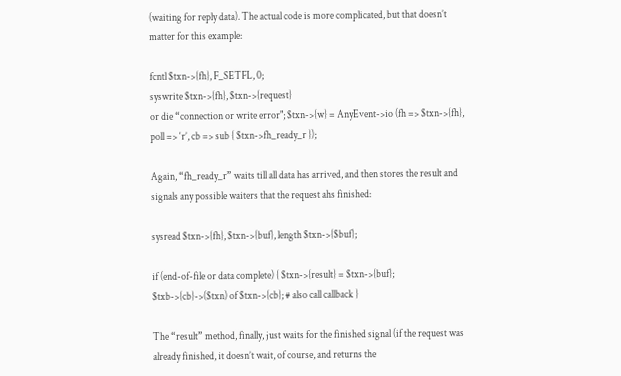(waiting for reply data). The actual code is more complicated, but that doesn’t matter for this example:

fcntl $txn->{fh}, F_SETFL, 0;
syswrite $txn->{fh}, $txn->{request}
or die “connection or write error"; $txn->{w} = AnyEvent->io (fh => $txn->{fh}, poll => ‘r’, cb => sub { $txn->fh_ready_r });

Again, “fh_ready_r” waits till all data has arrived, and then stores the result and signals any possible waiters that the request ahs finished:

sysread $txn->{fh}, $txn->{buf}, length $txn->{$buf};

if (end-of-file or data complete) { $txn->{result} = $txn->{buf};
$txb->{cb}->($txn) of $txn->{cb}; # also call callback }

The “result” method, finally, just waits for the finished signal (if the request was already finished, it doesn’t wait, of course, and returns the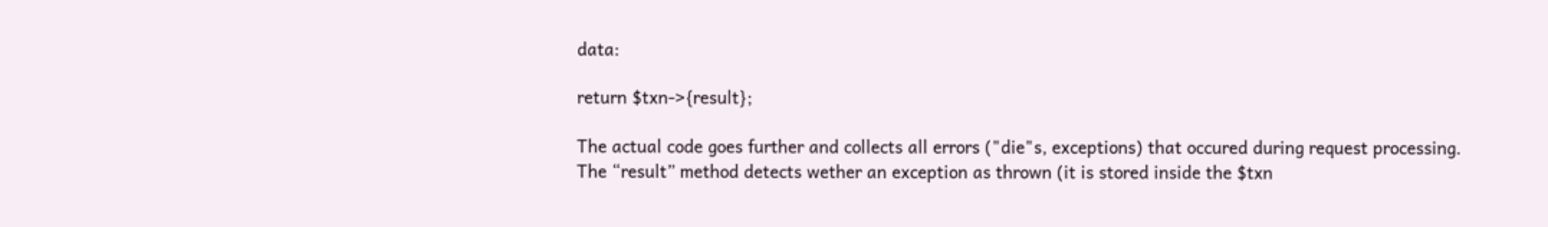data:

return $txn->{result};

The actual code goes further and collects all errors ("die"s, exceptions) that occured during request processing. The “result” method detects wether an exception as thrown (it is stored inside the $txn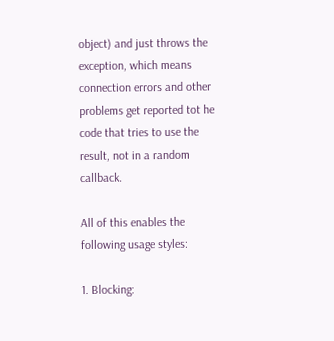object) and just throws the exception, which means connection errors and other problems get reported tot he code that tries to use the result, not in a random callback.

All of this enables the following usage styles:

1. Blocking: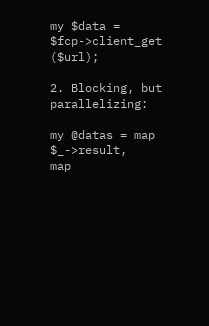my $data = $fcp->client_get ($url);

2. Blocking, but parallelizing:

my @datas = map $_->result,
map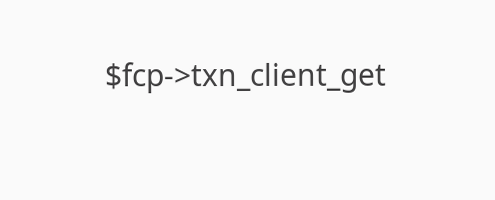$fcp->txn_client_get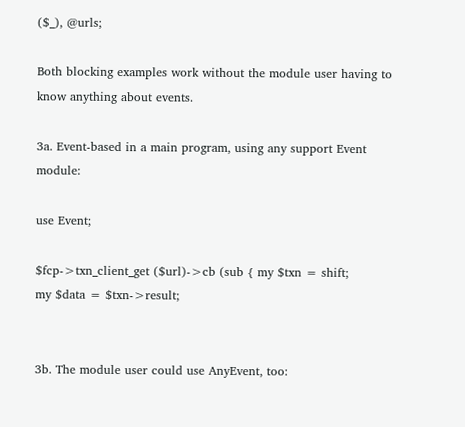($_), @urls;

Both blocking examples work without the module user having to know anything about events.

3a. Event-based in a main program, using any support Event module:

use Event;

$fcp->txn_client_get ($url)->cb (sub { my $txn = shift;
my $data = $txn->result;


3b. The module user could use AnyEvent, too: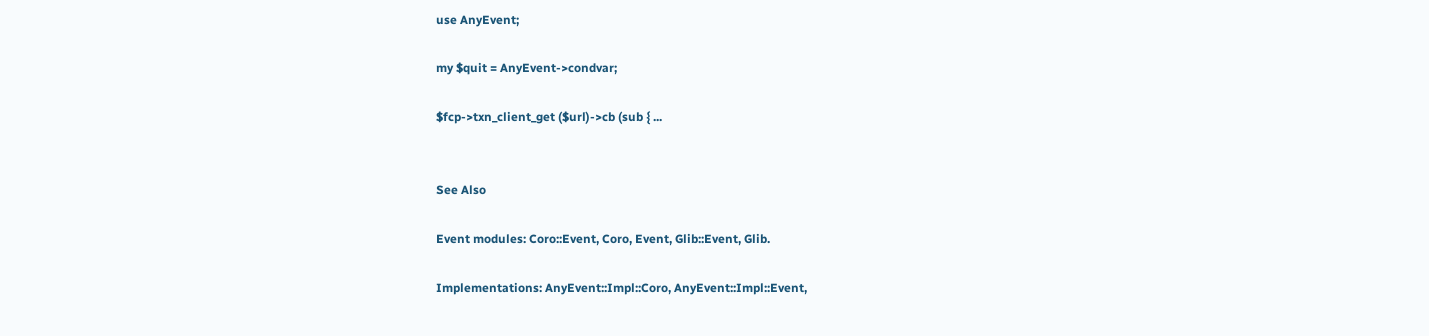use AnyEvent;

my $quit = AnyEvent->condvar;

$fcp->txn_client_get ($url)->cb (sub { ...


See Also

Event modules: Coro::Event, Coro, Event, Glib::Event, Glib.

Implementations: AnyEvent::Impl::Coro, AnyEvent::Impl::Event,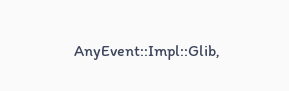AnyEvent::Impl::Glib,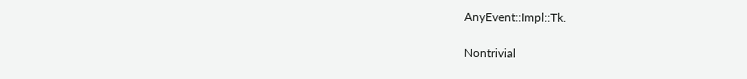AnyEvent::Impl::Tk.

Nontrivial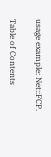usage example: Net::FCP.

Table of Contents